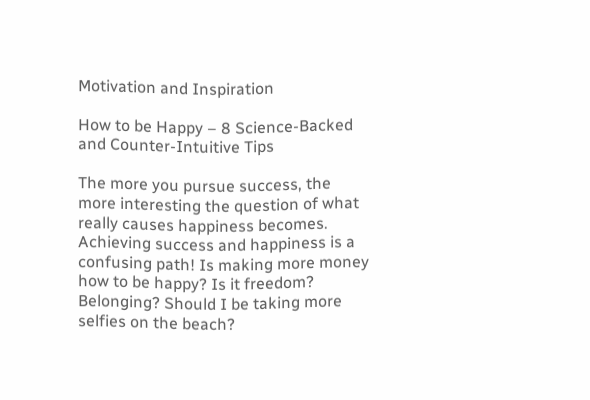Motivation and Inspiration

How to be Happy – 8 Science-Backed and Counter-Intuitive Tips

The more you pursue success, the more interesting the question of what really causes happiness becomes. Achieving success and happiness is a confusing path! Is making more money how to be happy? Is it freedom? Belonging? Should I be taking more selfies on the beach?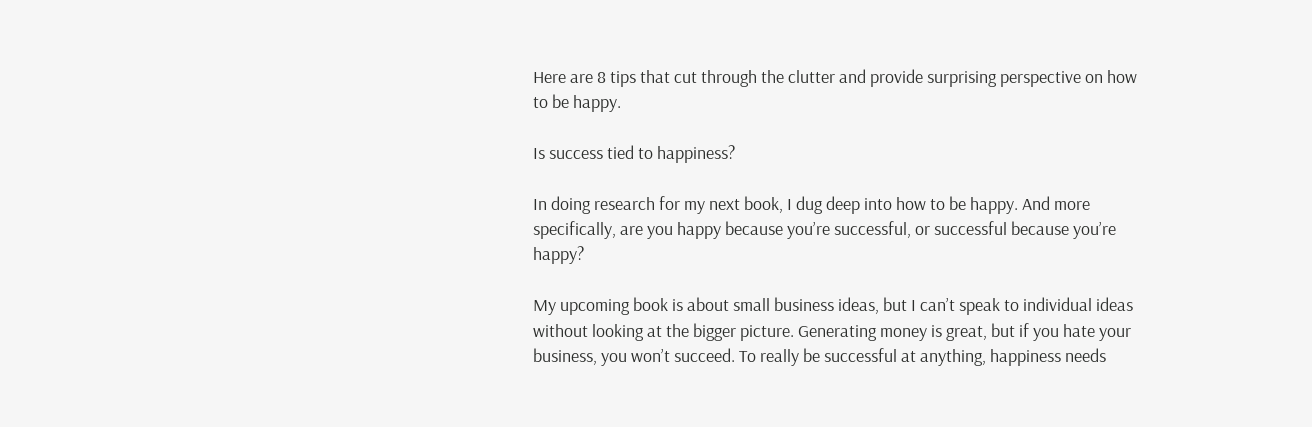Here are 8 tips that cut through the clutter and provide surprising perspective on how to be happy.

Is success tied to happiness?

In doing research for my next book, I dug deep into how to be happy. And more specifically, are you happy because you’re successful, or successful because you’re happy?

My upcoming book is about small business ideas, but I can’t speak to individual ideas without looking at the bigger picture. Generating money is great, but if you hate your business, you won’t succeed. To really be successful at anything, happiness needs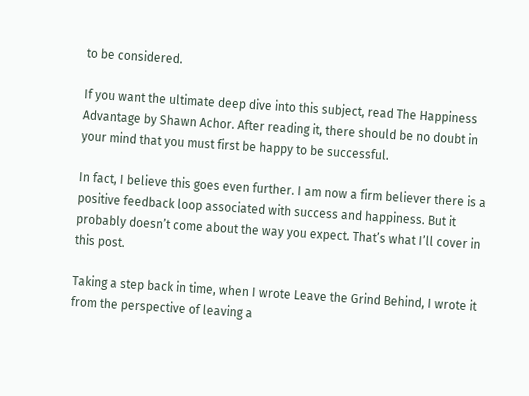to be considered.

If you want the ultimate deep dive into this subject, read The Happiness Advantage by Shawn Achor. After reading it, there should be no doubt in your mind that you must first be happy to be successful.

In fact, I believe this goes even further. I am now a firm believer there is a positive feedback loop associated with success and happiness. But it probably doesn’t come about the way you expect. That’s what I’ll cover in this post.

Taking a step back in time, when I wrote Leave the Grind Behind, I wrote it from the perspective of leaving a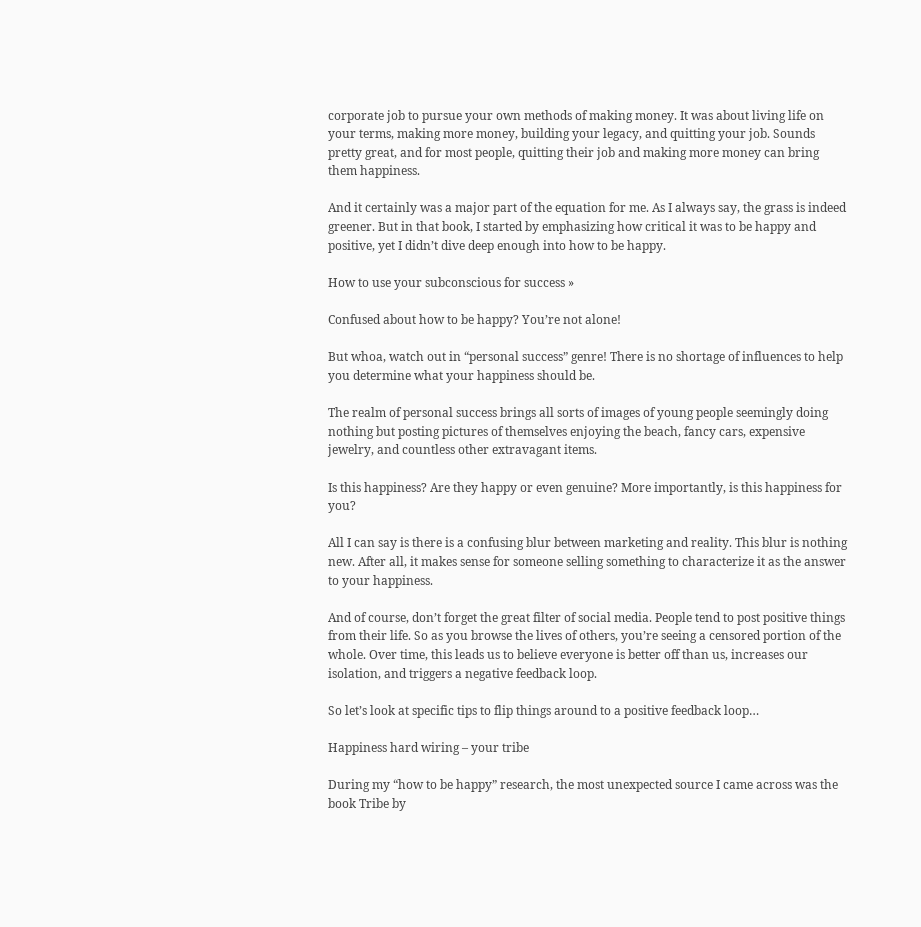corporate job to pursue your own methods of making money. It was about living life on your terms, making more money, building your legacy, and quitting your job. Sounds pretty great, and for most people, quitting their job and making more money can bring them happiness.

And it certainly was a major part of the equation for me. As I always say, the grass is indeed greener. But in that book, I started by emphasizing how critical it was to be happy and positive, yet I didn’t dive deep enough into how to be happy.

How to use your subconscious for success »

Confused about how to be happy? You’re not alone!

But whoa, watch out in “personal success” genre! There is no shortage of influences to help you determine what your happiness should be.

The realm of personal success brings all sorts of images of young people seemingly doing nothing but posting pictures of themselves enjoying the beach, fancy cars, expensive jewelry, and countless other extravagant items.

Is this happiness? Are they happy or even genuine? More importantly, is this happiness for you?

All I can say is there is a confusing blur between marketing and reality. This blur is nothing new. After all, it makes sense for someone selling something to characterize it as the answer to your happiness.

And of course, don’t forget the great filter of social media. People tend to post positive things from their life. So as you browse the lives of others, you’re seeing a censored portion of the whole. Over time, this leads us to believe everyone is better off than us, increases our isolation, and triggers a negative feedback loop.

So let’s look at specific tips to flip things around to a positive feedback loop…

Happiness hard wiring – your tribe

During my “how to be happy” research, the most unexpected source I came across was the book Tribe by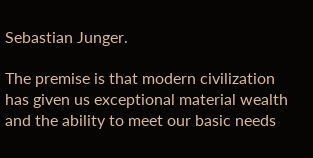Sebastian Junger.

The premise is that modern civilization has given us exceptional material wealth and the ability to meet our basic needs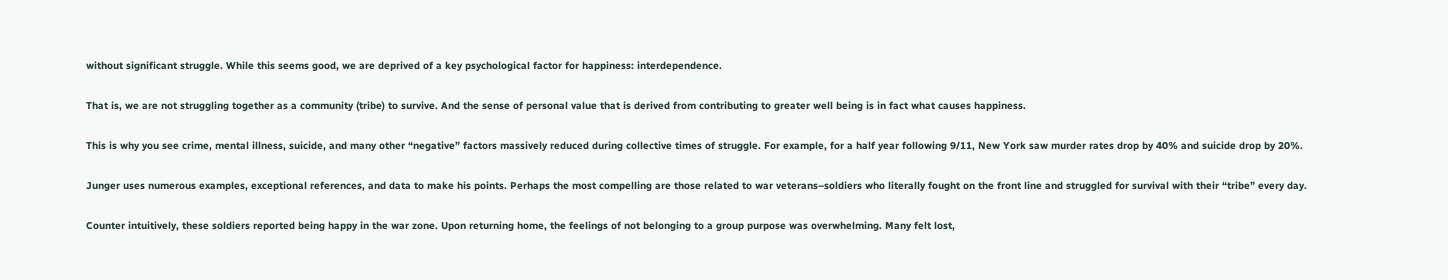without significant struggle. While this seems good, we are deprived of a key psychological factor for happiness: interdependence.

That is, we are not struggling together as a community (tribe) to survive. And the sense of personal value that is derived from contributing to greater well being is in fact what causes happiness.

This is why you see crime, mental illness, suicide, and many other “negative” factors massively reduced during collective times of struggle. For example, for a half year following 9/11, New York saw murder rates drop by 40% and suicide drop by 20%.

Junger uses numerous examples, exceptional references, and data to make his points. Perhaps the most compelling are those related to war veterans–soldiers who literally fought on the front line and struggled for survival with their “tribe” every day.

Counter intuitively, these soldiers reported being happy in the war zone. Upon returning home, the feelings of not belonging to a group purpose was overwhelming. Many felt lost,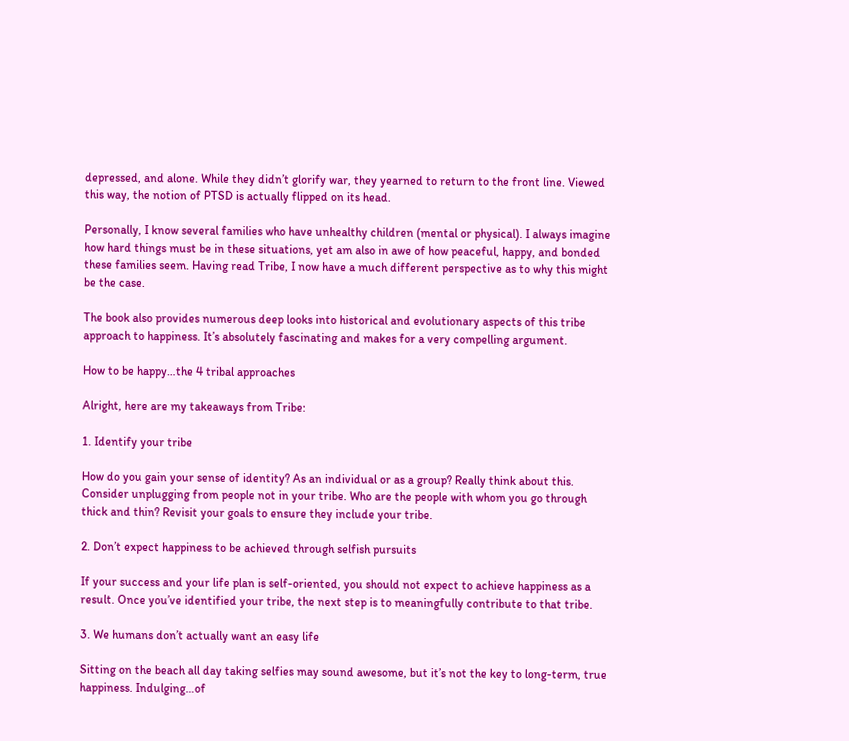depressed, and alone. While they didn’t glorify war, they yearned to return to the front line. Viewed this way, the notion of PTSD is actually flipped on its head.

Personally, I know several families who have unhealthy children (mental or physical). I always imagine how hard things must be in these situations, yet am also in awe of how peaceful, happy, and bonded these families seem. Having read Tribe, I now have a much different perspective as to why this might be the case.

The book also provides numerous deep looks into historical and evolutionary aspects of this tribe approach to happiness. It’s absolutely fascinating and makes for a very compelling argument.

How to be happy…the 4 tribal approaches

Alright, here are my takeaways from Tribe:

1. Identify your tribe

How do you gain your sense of identity? As an individual or as a group? Really think about this. Consider unplugging from people not in your tribe. Who are the people with whom you go through thick and thin? Revisit your goals to ensure they include your tribe.

2. Don’t expect happiness to be achieved through selfish pursuits

If your success and your life plan is self-oriented, you should not expect to achieve happiness as a result. Once you’ve identified your tribe, the next step is to meaningfully contribute to that tribe.

3. We humans don’t actually want an easy life

Sitting on the beach all day taking selfies may sound awesome, but it’s not the key to long-term, true happiness. Indulging…of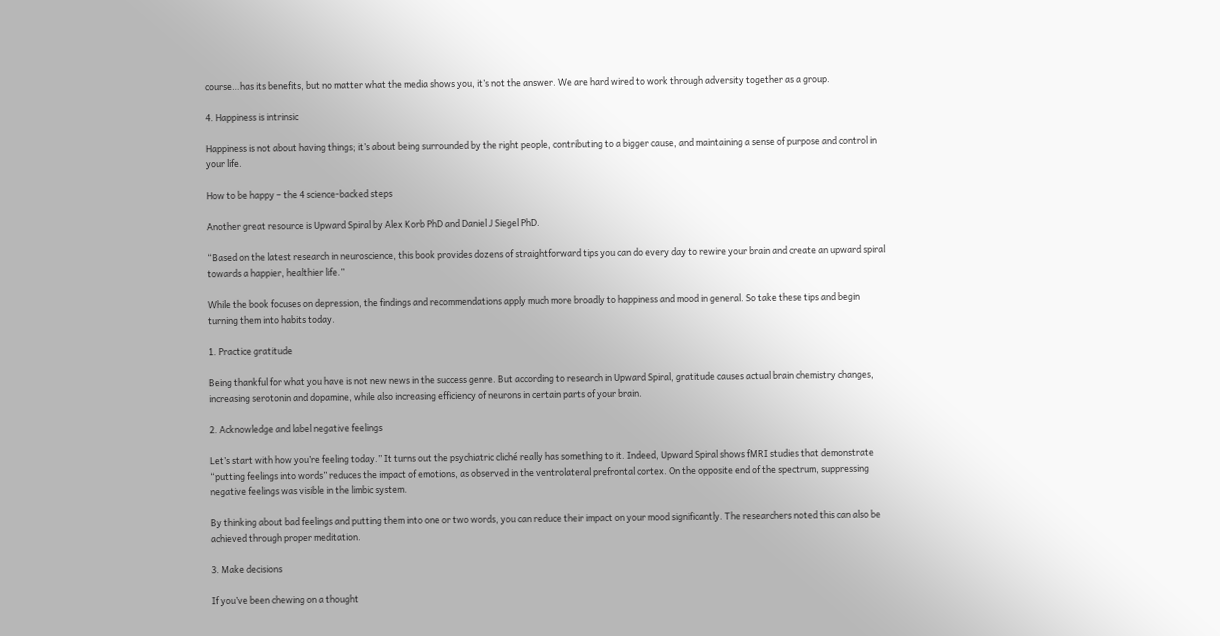course…has its benefits, but no matter what the media shows you, it’s not the answer. We are hard wired to work through adversity together as a group.

4. Happiness is intrinsic

Happiness is not about having things; it’s about being surrounded by the right people, contributing to a bigger cause, and maintaining a sense of purpose and control in your life.

How to be happy – the 4 science-backed steps

Another great resource is Upward Spiral by Alex Korb PhD and Daniel J Siegel PhD.

“Based on the latest research in neuroscience, this book provides dozens of straightforward tips you can do every day to rewire your brain and create an upward spiral towards a happier, healthier life.”

While the book focuses on depression, the findings and recommendations apply much more broadly to happiness and mood in general. So take these tips and begin turning them into habits today.

1. Practice gratitude

Being thankful for what you have is not new news in the success genre. But according to research in Upward Spiral, gratitude causes actual brain chemistry changes, increasing serotonin and dopamine, while also increasing efficiency of neurons in certain parts of your brain.

2. Acknowledge and label negative feelings

Let’s start with how you’re feeling today.” It turns out the psychiatric cliché really has something to it. Indeed, Upward Spiral shows fMRI studies that demonstrate “putting feelings into words” reduces the impact of emotions, as observed in the ventrolateral prefrontal cortex. On the opposite end of the spectrum, suppressing negative feelings was visible in the limbic system.

By thinking about bad feelings and putting them into one or two words, you can reduce their impact on your mood significantly. The researchers noted this can also be achieved through proper meditation.

3. Make decisions

If you’ve been chewing on a thought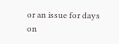or an issue for days on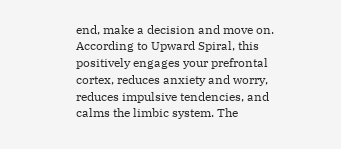end, make a decision and move on. According to Upward Spiral, this positively engages your prefrontal cortex, reduces anxiety and worry, reduces impulsive tendencies, and calms the limbic system. The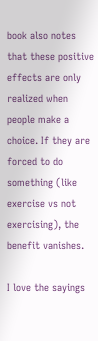book also notes that these positive effects are only realized when people make a choice. If they are forced to do something (like exercise vs not exercising), the benefit vanishes.

I love the sayings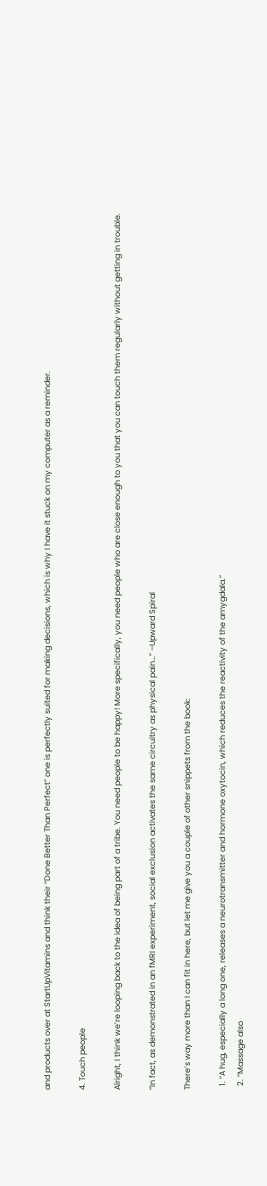and products over at StartUpVitamins and think their “Done Better Than Perfect” one is perfectly suited for making decisions, which is why I have it stuck on my computer as a reminder.

4. Touch people

Alright, I think we’re looping back to the idea of being part of a tribe. You need people to be happy! More specifically, you need people who are close enough to you that you can touch them regularly without getting in trouble.

“In fact, as demonstrated in an fMRI experiment, social exclusion activates the same circuitry as physical pain…” –Upward Spiral

There’s way more than I can fit in here, but let me give you a couple of other snippets from the book:

  1. “A hug, especially a long one, releases a neurotransmitter and hormone oxytocin, which reduces the reactivity of the amygdala.”
  2. “Massage also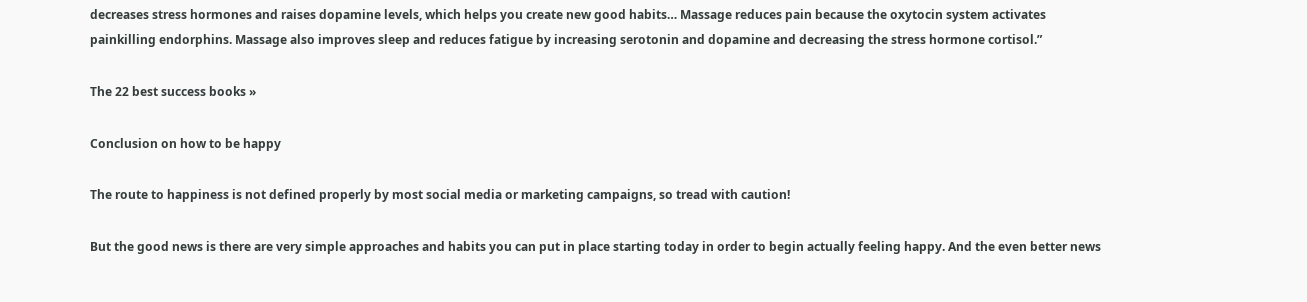decreases stress hormones and raises dopamine levels, which helps you create new good habits… Massage reduces pain because the oxytocin system activates painkilling endorphins. Massage also improves sleep and reduces fatigue by increasing serotonin and dopamine and decreasing the stress hormone cortisol.”

The 22 best success books »

Conclusion on how to be happy

The route to happiness is not defined properly by most social media or marketing campaigns, so tread with caution!

But the good news is there are very simple approaches and habits you can put in place starting today in order to begin actually feeling happy. And the even better news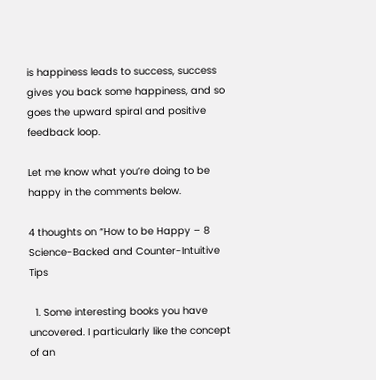is happiness leads to success, success gives you back some happiness, and so goes the upward spiral and positive feedback loop.

Let me know what you’re doing to be happy in the comments below.

4 thoughts on “How to be Happy – 8 Science-Backed and Counter-Intuitive Tips

  1. Some interesting books you have uncovered. I particularly like the concept of an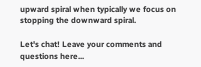upward spiral when typically we focus on stopping the downward spiral.

Let's chat! Leave your comments and questions here...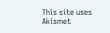This site uses Akismet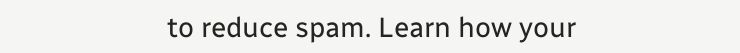to reduce spam. Learn how your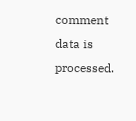comment data is processed.